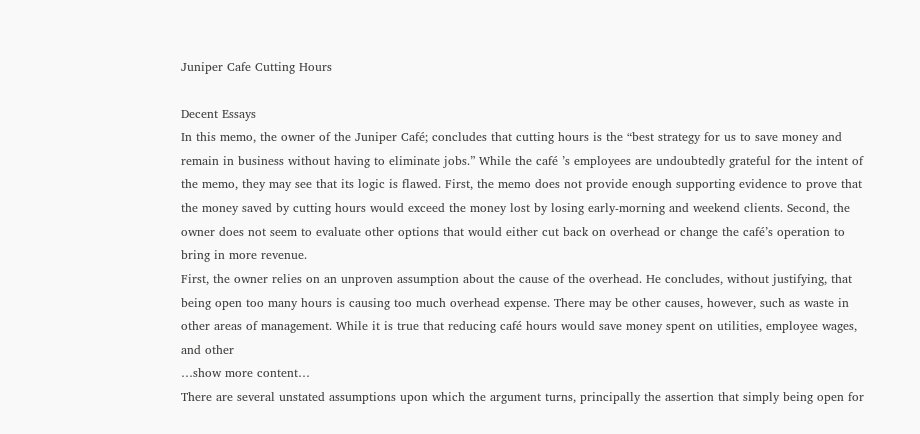Juniper Cafe Cutting Hours

Decent Essays
In this memo, the owner of the Juniper Café; concludes that cutting hours is the “best strategy for us to save money and remain in business without having to eliminate jobs.” While the café ’s employees are undoubtedly grateful for the intent of the memo, they may see that its logic is flawed. First, the memo does not provide enough supporting evidence to prove that the money saved by cutting hours would exceed the money lost by losing early-morning and weekend clients. Second, the owner does not seem to evaluate other options that would either cut back on overhead or change the café’s operation to bring in more revenue.
First, the owner relies on an unproven assumption about the cause of the overhead. He concludes, without justifying, that being open too many hours is causing too much overhead expense. There may be other causes, however, such as waste in other areas of management. While it is true that reducing café hours would save money spent on utilities, employee wages, and other
…show more content…
There are several unstated assumptions upon which the argument turns, principally the assertion that simply being open for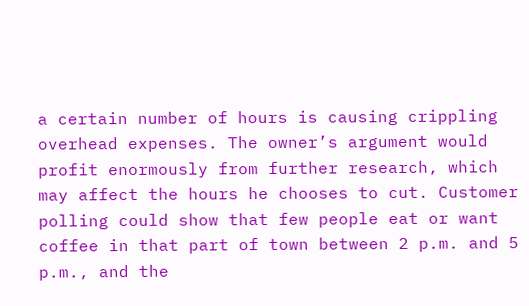a certain number of hours is causing crippling overhead expenses. The owner’s argument would profit enormously from further research, which may affect the hours he chooses to cut. Customer polling could show that few people eat or want coffee in that part of town between 2 p.m. and 5 p.m., and the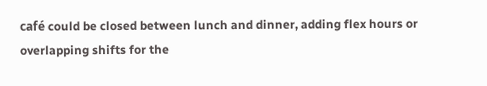café could be closed between lunch and dinner, adding flex hours or overlapping shifts for the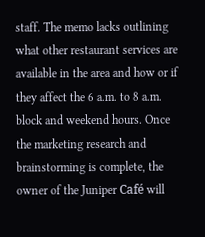staff. The memo lacks outlining what other restaurant services are available in the area and how or if they affect the 6 a.m. to 8 a.m. block and weekend hours. Once the marketing research and brainstorming is complete, the owner of the Juniper Café will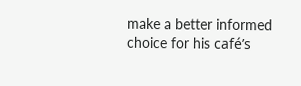make a better informed choice for his café’s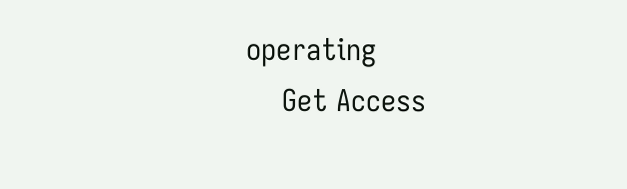operating
    Get Access